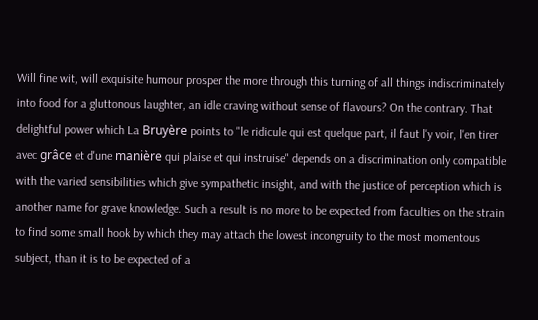Will fine wit, will exquisite humour prosper the more through this turning of all things indiscriminately into food for a gluttonous laughter, an idle craving without sense of flavours? On the contrary. That delightful power which La Bruyère points to "le ridicule qui est quelque part, il faut l'y voir, l'en tirer avec grâce et d'une manière qui plaise et qui instruise" depends on a discrimination only compatible with the varied sensibilities which give sympathetic insight, and with the justice of perception which is another name for grave knowledge. Such a result is no more to be expected from faculties on the strain to find some small hook by which they may attach the lowest incongruity to the most momentous subject, than it is to be expected of a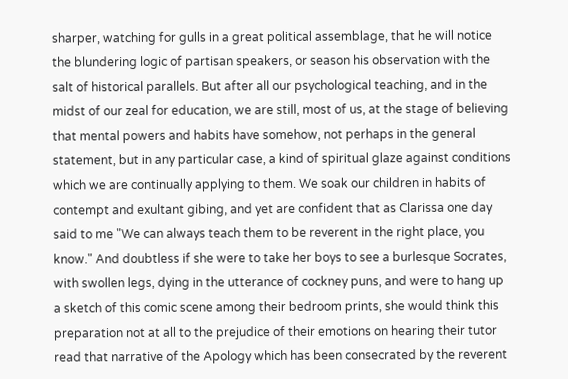sharper, watching for gulls in a great political assemblage, that he will notice the blundering logic of partisan speakers, or season his observation with the salt of historical parallels. But after all our psychological teaching, and in the midst of our zeal for education, we are still, most of us, at the stage of believing that mental powers and habits have somehow, not perhaps in the general statement, but in any particular case, a kind of spiritual glaze against conditions which we are continually applying to them. We soak our children in habits of contempt and exultant gibing, and yet are confident that as Clarissa one day said to me "We can always teach them to be reverent in the right place, you know." And doubtless if she were to take her boys to see a burlesque Socrates, with swollen legs, dying in the utterance of cockney puns, and were to hang up a sketch of this comic scene among their bedroom prints, she would think this preparation not at all to the prejudice of their emotions on hearing their tutor read that narrative of the Apology which has been consecrated by the reverent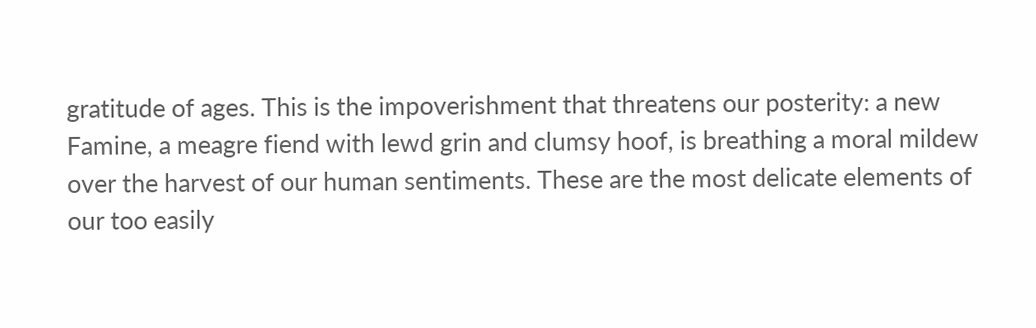gratitude of ages. This is the impoverishment that threatens our posterity: a new Famine, a meagre fiend with lewd grin and clumsy hoof, is breathing a moral mildew over the harvest of our human sentiments. These are the most delicate elements of our too easily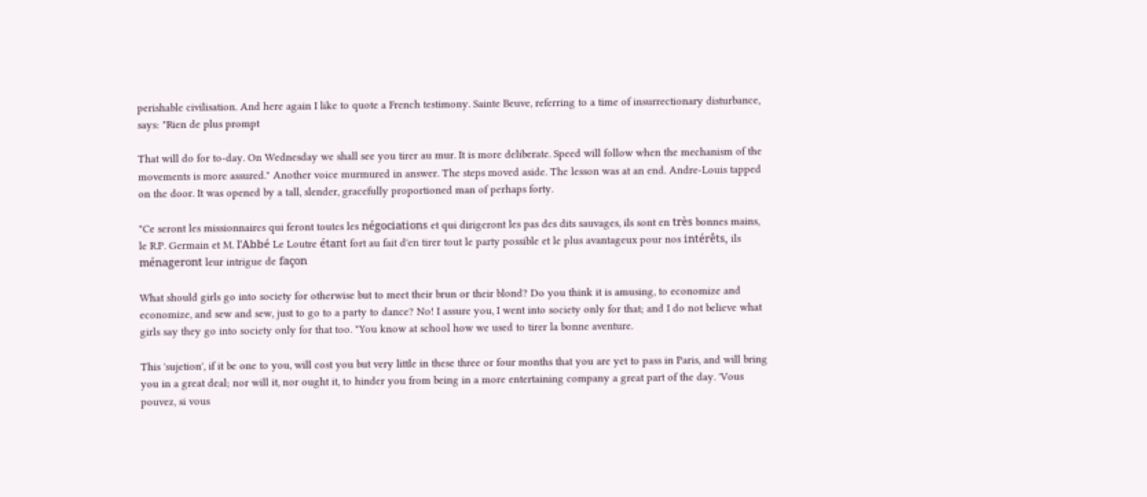perishable civilisation. And here again I like to quote a French testimony. Sainte Beuve, referring to a time of insurrectionary disturbance, says: "Rien de plus prompt

That will do for to-day. On Wednesday we shall see you tirer au mur. It is more deliberate. Speed will follow when the mechanism of the movements is more assured." Another voice murmured in answer. The steps moved aside. The lesson was at an end. Andre-Louis tapped on the door. It was opened by a tall, slender, gracefully proportioned man of perhaps forty.

"Ce seront les missionnaires qui feront toutes les négociations et qui dirigeront les pas des dits sauvages, ils sont en très bonnes mains, le R.P. Germain et M. l'Abbé Le Loutre étant fort au fait d'en tirer tout le party possible et le plus avantageux pour nos intérêts, ils ménageront leur intrigue de façon

What should girls go into society for otherwise but to meet their brun or their blond? Do you think it is amusing, to economize and economize, and sew and sew, just to go to a party to dance? No! I assure you, I went into society only for that; and I do not believe what girls say they go into society only for that too. "You know at school how we used to tirer la bonne aventure.

This 'sujetion', if it be one to you, will cost you but very little in these three or four months that you are yet to pass in Paris, and will bring you in a great deal; nor will it, nor ought it, to hinder you from being in a more entertaining company a great part of the day. 'Vous pouvez, si vous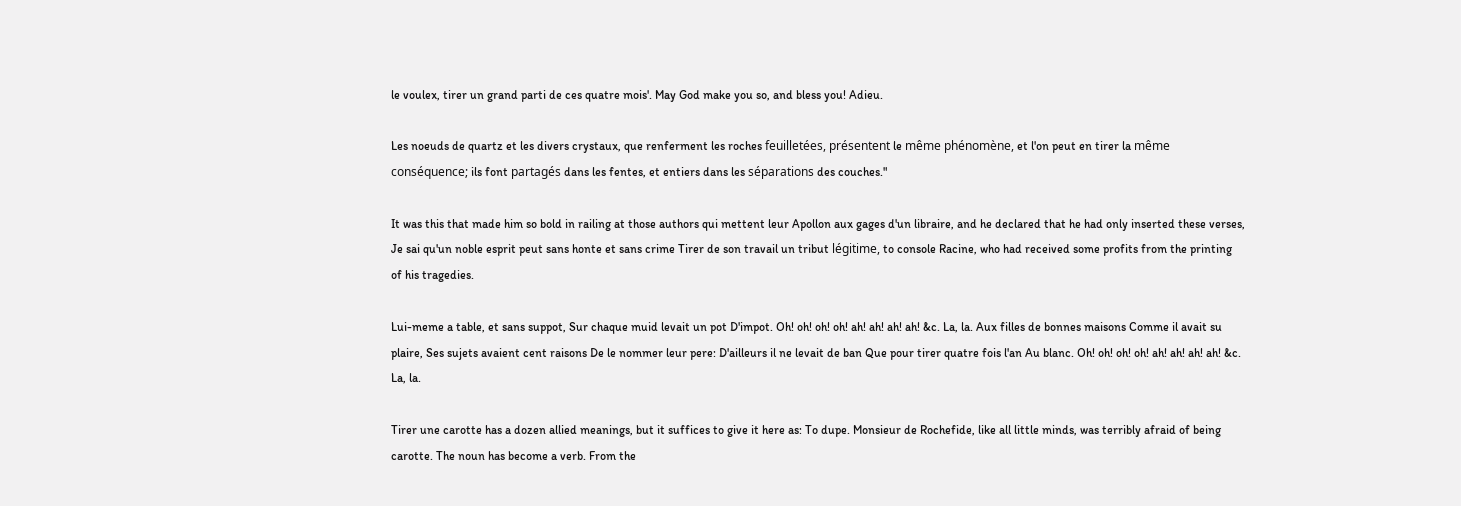le voulex, tirer un grand parti de ces quatre mois'. May God make you so, and bless you! Adieu.

Les noeuds de quartz et les divers crystaux, que renferment les roches feuilletées, présentent le même phénomène, et l'on peut en tirer la même conséquence; ils font partagés dans les fentes, et entiers dans les séparations des couches."

It was this that made him so bold in railing at those authors qui mettent leur Apollon aux gages d'un libraire, and he declared that he had only inserted these verses, Je sai qu'un noble esprit peut sans honte et sans crime Tirer de son travail un tribut légitime, to console Racine, who had received some profits from the printing of his tragedies.

Lui-meme a table, et sans suppot, Sur chaque muid levait un pot D'impot. Oh! oh! oh! oh! ah! ah! ah! ah! &c. La, la. Aux filles de bonnes maisons Comme il avait su plaire, Ses sujets avaient cent raisons De le nommer leur pere: D'ailleurs il ne levait de ban Que pour tirer quatre fois l'an Au blanc. Oh! oh! oh! oh! ah! ah! ah! ah! &c. La, la.

Tirer une carotte has a dozen allied meanings, but it suffices to give it here as: To dupe. Monsieur de Rochefide, like all little minds, was terribly afraid of being carotte. The noun has become a verb. From the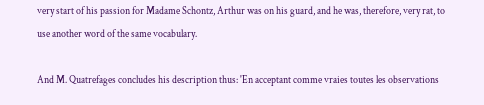very start of his passion for Madame Schontz, Arthur was on his guard, and he was, therefore, very rat, to use another word of the same vocabulary.

And M. Quatrefages concludes his description thus: 'En acceptant comme vraies toutes les observations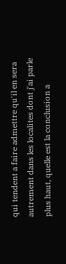qui tendent a faire admettre qu'il en sera autrement dans les localites dont j'ai parle plus haut, quelle est la conclusion a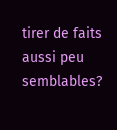tirer de faits aussi peu semblables?